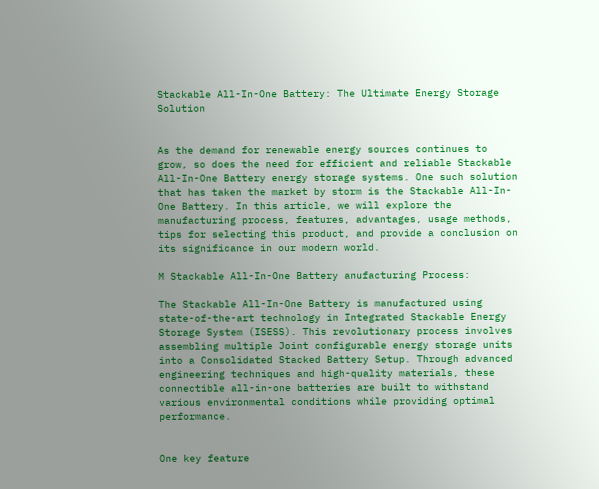Stackable All-In-One Battery: The Ultimate Energy Storage Solution


As the demand for renewable energy sources continues to grow, so does the need for efficient and reliable Stackable All-In-One Battery energy storage systems. One such solution that has taken the market by storm is the Stackable All-In-One Battery. In this article, we will explore the manufacturing process, features, advantages, usage methods, tips for selecting this product, and provide a conclusion on its significance in our modern world.

M Stackable All-In-One Battery anufacturing Process:

The Stackable All-In-One Battery is manufactured using state-of-the-art technology in Integrated Stackable Energy Storage System (ISESS). This revolutionary process involves assembling multiple Joint configurable energy storage units into a Consolidated Stacked Battery Setup. Through advanced engineering techniques and high-quality materials, these connectible all-in-one batteries are built to withstand various environmental conditions while providing optimal performance.


One key feature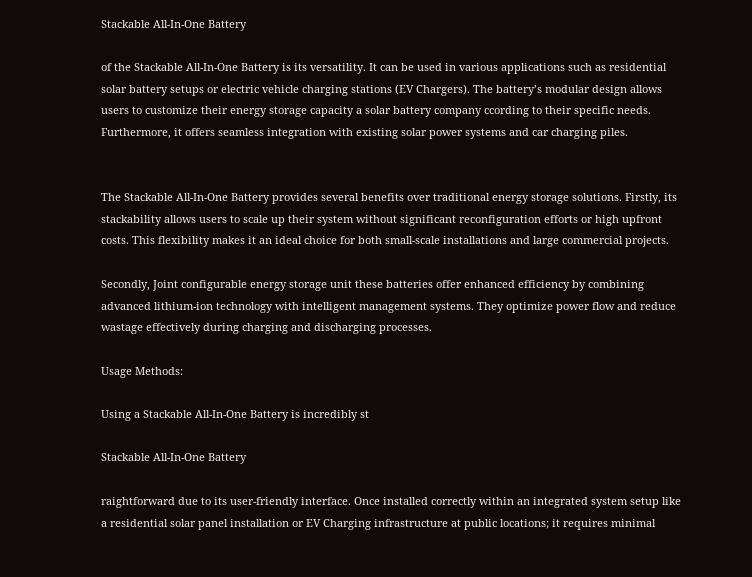Stackable All-In-One Battery

of the Stackable All-In-One Battery is its versatility. It can be used in various applications such as residential solar battery setups or electric vehicle charging stations (EV Chargers). The battery’s modular design allows users to customize their energy storage capacity a solar battery company ccording to their specific needs. Furthermore, it offers seamless integration with existing solar power systems and car charging piles.


The Stackable All-In-One Battery provides several benefits over traditional energy storage solutions. Firstly, its stackability allows users to scale up their system without significant reconfiguration efforts or high upfront costs. This flexibility makes it an ideal choice for both small-scale installations and large commercial projects.

Secondly, Joint configurable energy storage unit these batteries offer enhanced efficiency by combining advanced lithium-ion technology with intelligent management systems. They optimize power flow and reduce wastage effectively during charging and discharging processes.

Usage Methods:

Using a Stackable All-In-One Battery is incredibly st

Stackable All-In-One Battery

raightforward due to its user-friendly interface. Once installed correctly within an integrated system setup like a residential solar panel installation or EV Charging infrastructure at public locations; it requires minimal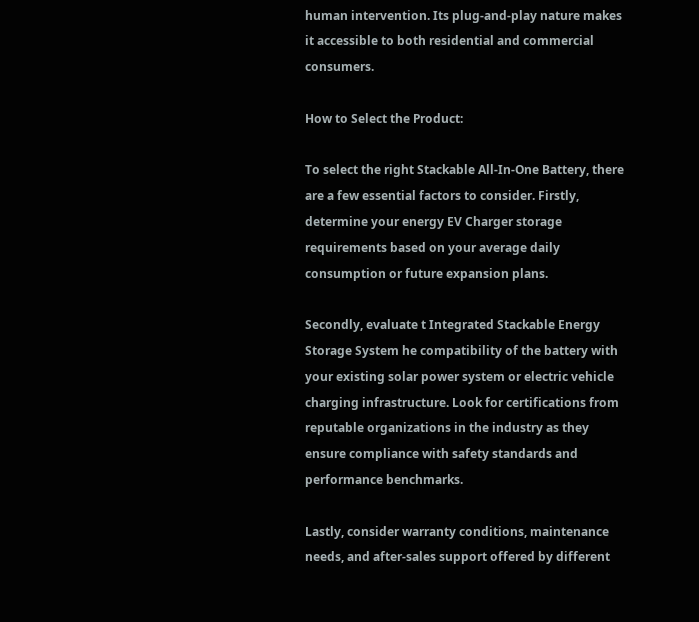human intervention. Its plug-and-play nature makes it accessible to both residential and commercial consumers.

How to Select the Product:

To select the right Stackable All-In-One Battery, there are a few essential factors to consider. Firstly, determine your energy EV Charger storage requirements based on your average daily consumption or future expansion plans.

Secondly, evaluate t Integrated Stackable Energy Storage System he compatibility of the battery with your existing solar power system or electric vehicle charging infrastructure. Look for certifications from reputable organizations in the industry as they ensure compliance with safety standards and performance benchmarks.

Lastly, consider warranty conditions, maintenance needs, and after-sales support offered by different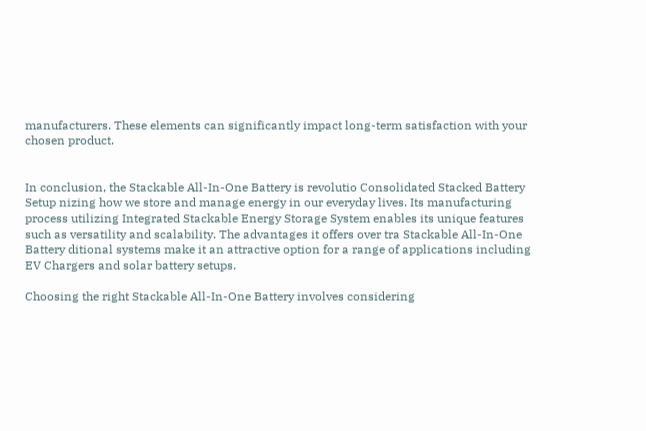manufacturers. These elements can significantly impact long-term satisfaction with your chosen product.


In conclusion, the Stackable All-In-One Battery is revolutio Consolidated Stacked Battery Setup nizing how we store and manage energy in our everyday lives. Its manufacturing process utilizing Integrated Stackable Energy Storage System enables its unique features such as versatility and scalability. The advantages it offers over tra Stackable All-In-One Battery ditional systems make it an attractive option for a range of applications including EV Chargers and solar battery setups.

Choosing the right Stackable All-In-One Battery involves considering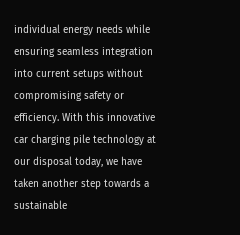individual energy needs while ensuring seamless integration into current setups without compromising safety or efficiency. With this innovative car charging pile technology at our disposal today, we have taken another step towards a sustainable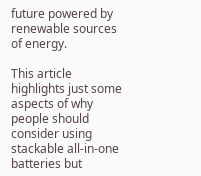future powered by renewable sources of energy.

This article highlights just some aspects of why people should consider using stackable all-in-one batteries but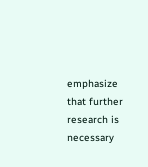emphasize that further research is necessary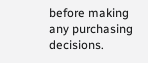before making any purchasing decisions.